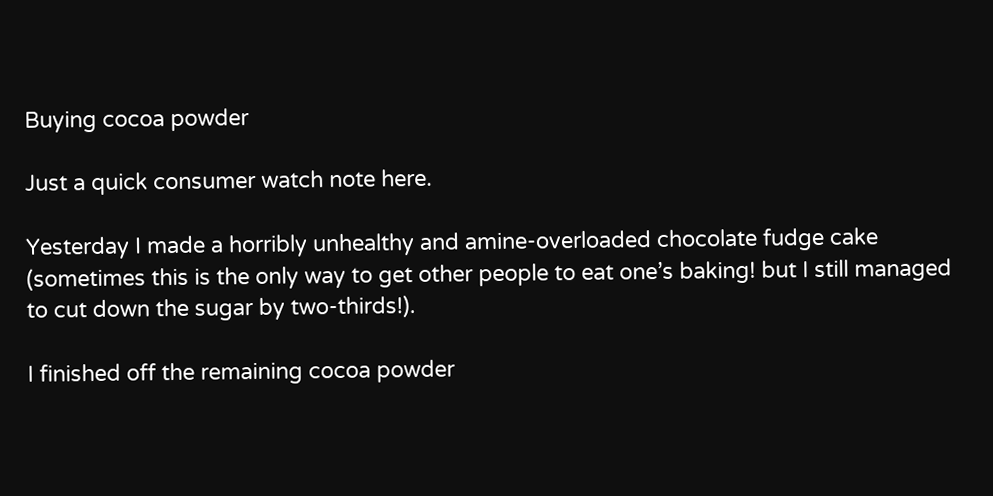Buying cocoa powder

Just a quick consumer watch note here.

Yesterday I made a horribly unhealthy and amine-overloaded chocolate fudge cake (sometimes this is the only way to get other people to eat one’s baking! but I still managed to cut down the sugar by two-thirds!).

I finished off the remaining cocoa powder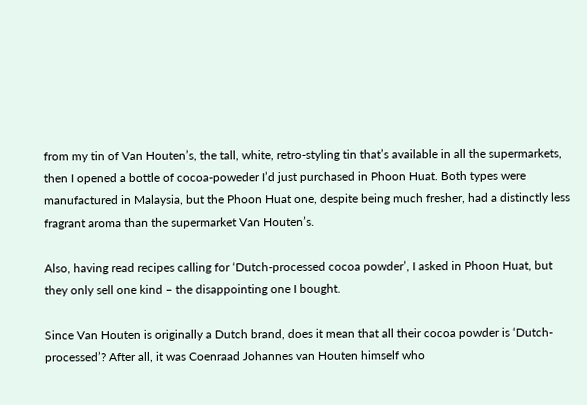from my tin of Van Houten’s, the tall, white, retro-styling tin that’s available in all the supermarkets, then I opened a bottle of cocoa-poweder I’d just purchased in Phoon Huat. Both types were manufactured in Malaysia, but the Phoon Huat one, despite being much fresher, had a distinctly less fragrant aroma than the supermarket Van Houten’s.

Also, having read recipes calling for ‘Dutch-processed cocoa powder’, I asked in Phoon Huat, but they only sell one kind – the disappointing one I bought.

Since Van Houten is originally a Dutch brand, does it mean that all their cocoa powder is ‘Dutch-processed’? After all, it was Coenraad Johannes van Houten himself who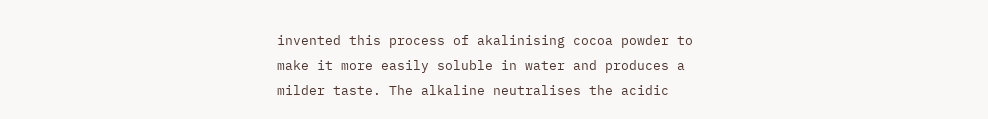invented this process of akalinising cocoa powder to make it more easily soluble in water and produces a milder taste. The alkaline neutralises the acidic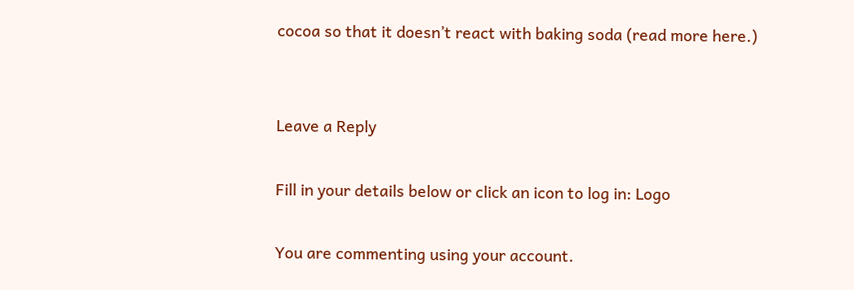cocoa so that it doesn’t react with baking soda (read more here.)


Leave a Reply

Fill in your details below or click an icon to log in: Logo

You are commenting using your account.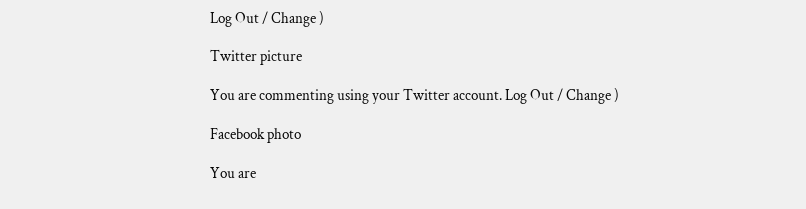Log Out / Change )

Twitter picture

You are commenting using your Twitter account. Log Out / Change )

Facebook photo

You are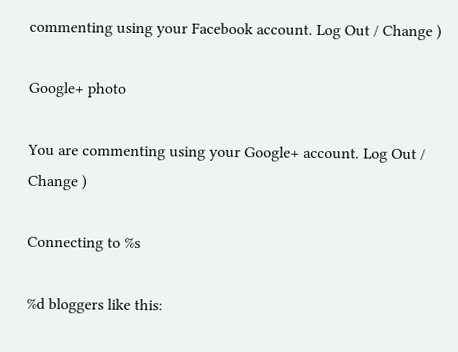commenting using your Facebook account. Log Out / Change )

Google+ photo

You are commenting using your Google+ account. Log Out / Change )

Connecting to %s

%d bloggers like this: